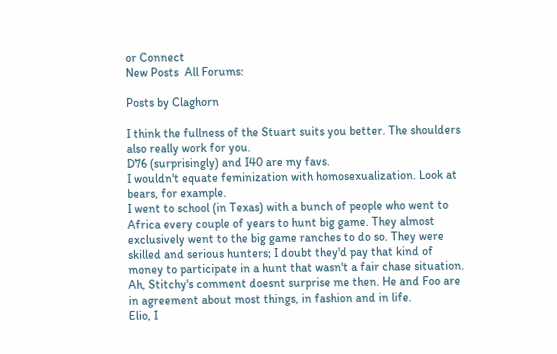or Connect
New Posts  All Forums:

Posts by Claghorn

I think the fullness of the Stuart suits you better. The shoulders also really work for you.
D76 (surprisingly) and I40 are my favs.
I wouldn't equate feminization with homosexualization. Look at bears, for example.
I went to school (in Texas) with a bunch of people who went to Africa every couple of years to hunt big game. They almost exclusively went to the big game ranches to do so. They were skilled and serious hunters; I doubt they'd pay that kind of money to participate in a hunt that wasn't a fair chase situation.
Ah, Stitchy's comment doesnt surprise me then. He and Foo are in agreement about most things, in fashion and in life.
Elio, I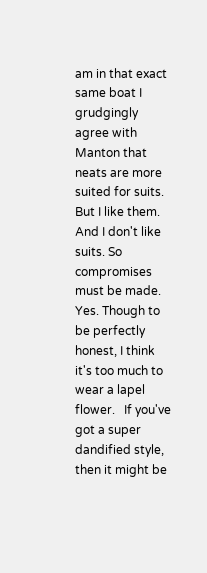am in that exact same boat I grudgingly agree with Manton that neats are more suited for suits. But I like them. And I don't like suits. So compromises must be made.
Yes. Though to be perfectly honest, I think it's too much to wear a lapel flower.   If you've got a super dandified style, then it might be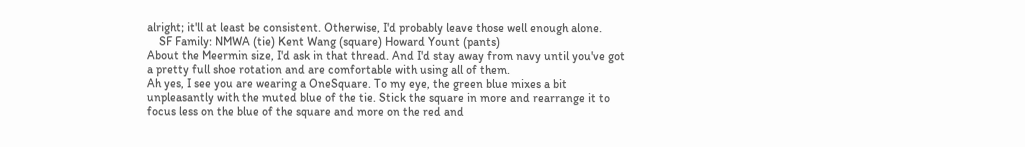alright; it'll at least be consistent. Otherwise, I'd probably leave those well enough alone.
    SF Family: NMWA (tie) Kent Wang (square) Howard Yount (pants)
About the Meermin size, I'd ask in that thread. And I'd stay away from navy until you've got a pretty full shoe rotation and are comfortable with using all of them.
Ah yes, I see you are wearing a OneSquare. To my eye, the green blue mixes a bit unpleasantly with the muted blue of the tie. Stick the square in more and rearrange it to focus less on the blue of the square and more on the red and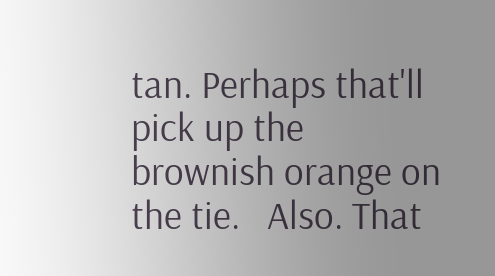tan. Perhaps that'll pick up the brownish orange on the tie.   Also. That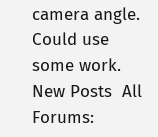camera angle. Could use some work.
New Posts  All Forums: